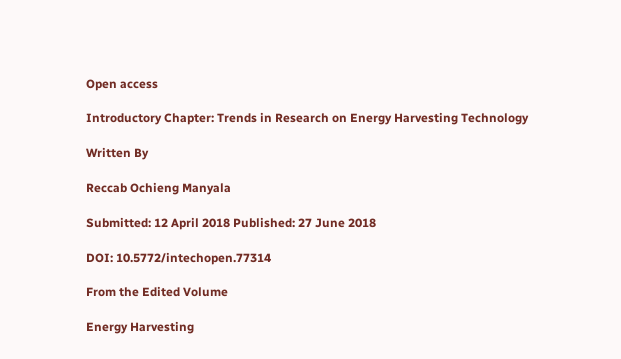Open access

Introductory Chapter: Trends in Research on Energy Harvesting Technology

Written By

Reccab Ochieng Manyala

Submitted: 12 April 2018 Published: 27 June 2018

DOI: 10.5772/intechopen.77314

From the Edited Volume

Energy Harvesting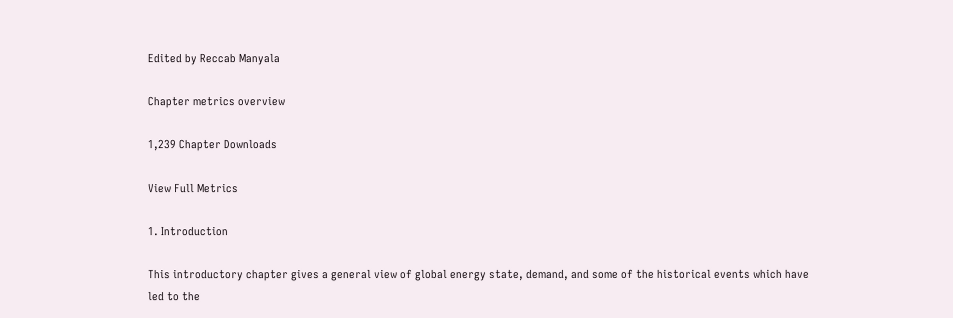Edited by Reccab Manyala

Chapter metrics overview

1,239 Chapter Downloads

View Full Metrics

1. Introduction

This introductory chapter gives a general view of global energy state, demand, and some of the historical events which have led to the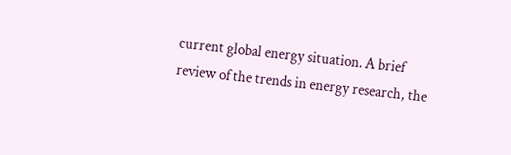current global energy situation. A brief review of the trends in energy research, the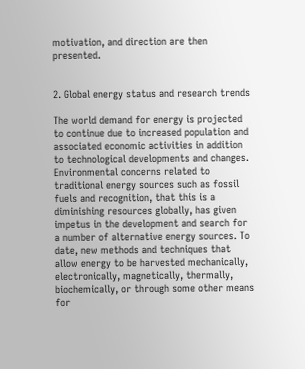motivation, and direction are then presented.


2. Global energy status and research trends

The world demand for energy is projected to continue due to increased population and associated economic activities in addition to technological developments and changes. Environmental concerns related to traditional energy sources such as fossil fuels and recognition, that this is a diminishing resources globally, has given impetus in the development and search for a number of alternative energy sources. To date, new methods and techniques that allow energy to be harvested mechanically, electronically, magnetically, thermally, biochemically, or through some other means for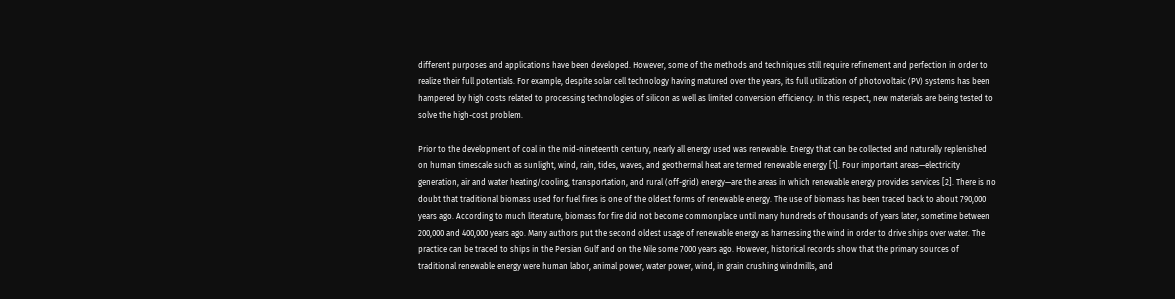different purposes and applications have been developed. However, some of the methods and techniques still require refinement and perfection in order to realize their full potentials. For example, despite solar cell technology having matured over the years, its full utilization of photovoltaic (PV) systems has been hampered by high costs related to processing technologies of silicon as well as limited conversion efficiency. In this respect, new materials are being tested to solve the high-cost problem.

Prior to the development of coal in the mid-nineteenth century, nearly all energy used was renewable. Energy that can be collected and naturally replenished on human timescale such as sunlight, wind, rain, tides, waves, and geothermal heat are termed renewable energy [1]. Four important areas—electricity generation, air and water heating/cooling, transportation, and rural (off-grid) energy—are the areas in which renewable energy provides services [2]. There is no doubt that traditional biomass used for fuel fires is one of the oldest forms of renewable energy. The use of biomass has been traced back to about 790,000 years ago. According to much literature, biomass for fire did not become commonplace until many hundreds of thousands of years later, sometime between 200,000 and 400,000 years ago. Many authors put the second oldest usage of renewable energy as harnessing the wind in order to drive ships over water. The practice can be traced to ships in the Persian Gulf and on the Nile some 7000 years ago. However, historical records show that the primary sources of traditional renewable energy were human labor, animal power, water power, wind, in grain crushing windmills, and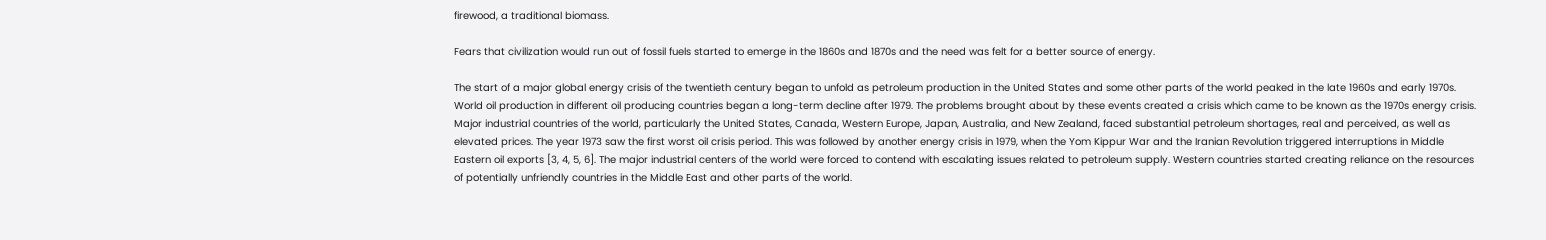firewood, a traditional biomass.

Fears that civilization would run out of fossil fuels started to emerge in the 1860s and 1870s and the need was felt for a better source of energy.

The start of a major global energy crisis of the twentieth century began to unfold as petroleum production in the United States and some other parts of the world peaked in the late 1960s and early 1970s. World oil production in different oil producing countries began a long-term decline after 1979. The problems brought about by these events created a crisis which came to be known as the 1970s energy crisis. Major industrial countries of the world, particularly the United States, Canada, Western Europe, Japan, Australia, and New Zealand, faced substantial petroleum shortages, real and perceived, as well as elevated prices. The year 1973 saw the first worst oil crisis period. This was followed by another energy crisis in 1979, when the Yom Kippur War and the Iranian Revolution triggered interruptions in Middle Eastern oil exports [3, 4, 5, 6]. The major industrial centers of the world were forced to contend with escalating issues related to petroleum supply. Western countries started creating reliance on the resources of potentially unfriendly countries in the Middle East and other parts of the world.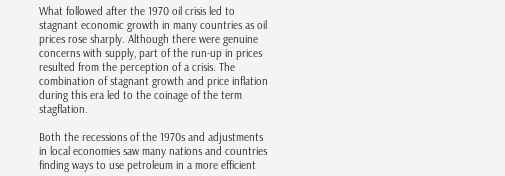What followed after the 1970 oil crisis led to stagnant economic growth in many countries as oil prices rose sharply. Although there were genuine concerns with supply, part of the run-up in prices resulted from the perception of a crisis. The combination of stagnant growth and price inflation during this era led to the coinage of the term stagflation.

Both the recessions of the 1970s and adjustments in local economies saw many nations and countries finding ways to use petroleum in a more efficient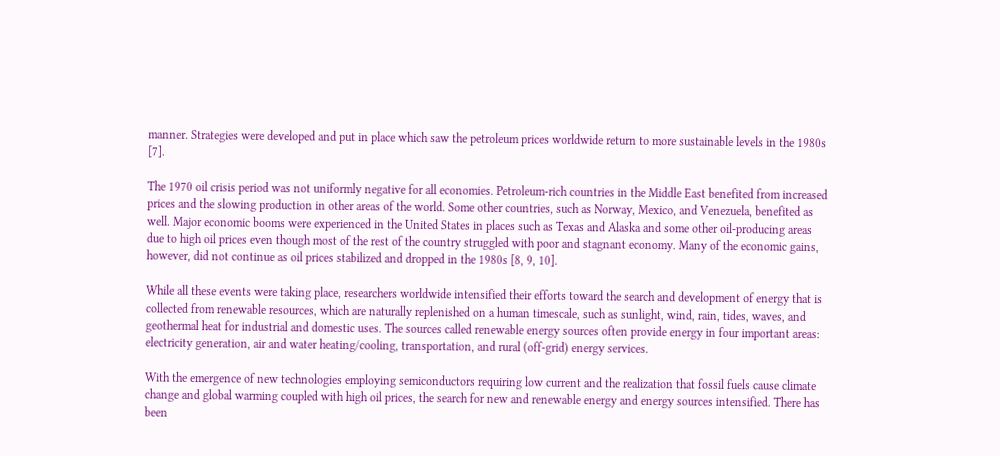manner. Strategies were developed and put in place which saw the petroleum prices worldwide return to more sustainable levels in the 1980s [7].

The 1970 oil crisis period was not uniformly negative for all economies. Petroleum-rich countries in the Middle East benefited from increased prices and the slowing production in other areas of the world. Some other countries, such as Norway, Mexico, and Venezuela, benefited as well. Major economic booms were experienced in the United States in places such as Texas and Alaska and some other oil-producing areas due to high oil prices even though most of the rest of the country struggled with poor and stagnant economy. Many of the economic gains, however, did not continue as oil prices stabilized and dropped in the 1980s [8, 9, 10].

While all these events were taking place, researchers worldwide intensified their efforts toward the search and development of energy that is collected from renewable resources, which are naturally replenished on a human timescale, such as sunlight, wind, rain, tides, waves, and geothermal heat for industrial and domestic uses. The sources called renewable energy sources often provide energy in four important areas: electricity generation, air and water heating/cooling, transportation, and rural (off-grid) energy services.

With the emergence of new technologies employing semiconductors requiring low current and the realization that fossil fuels cause climate change and global warming coupled with high oil prices, the search for new and renewable energy and energy sources intensified. There has been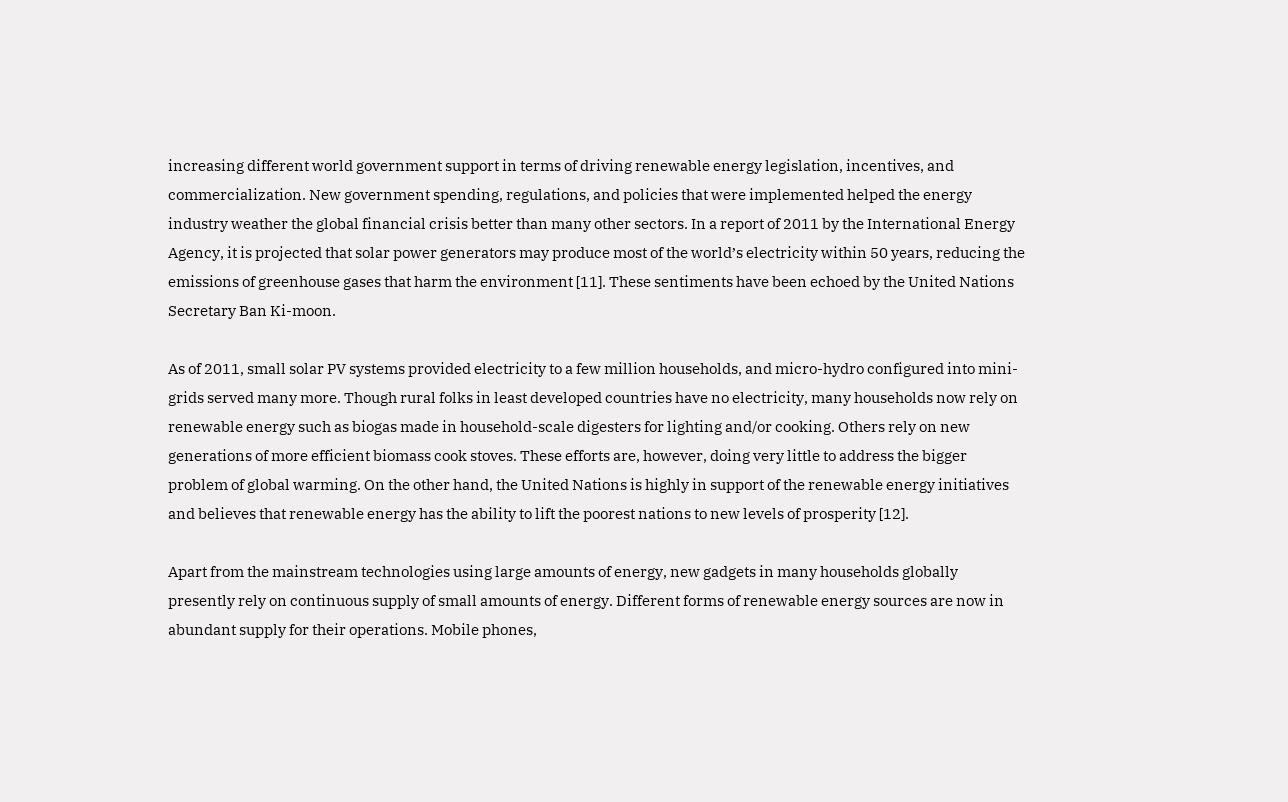increasing different world government support in terms of driving renewable energy legislation, incentives, and commercialization. New government spending, regulations, and policies that were implemented helped the energy industry weather the global financial crisis better than many other sectors. In a report of 2011 by the International Energy Agency, it is projected that solar power generators may produce most of the world’s electricity within 50 years, reducing the emissions of greenhouse gases that harm the environment [11]. These sentiments have been echoed by the United Nations Secretary Ban Ki-moon.

As of 2011, small solar PV systems provided electricity to a few million households, and micro-hydro configured into mini-grids served many more. Though rural folks in least developed countries have no electricity, many households now rely on renewable energy such as biogas made in household-scale digesters for lighting and/or cooking. Others rely on new generations of more efficient biomass cook stoves. These efforts are, however, doing very little to address the bigger problem of global warming. On the other hand, the United Nations is highly in support of the renewable energy initiatives and believes that renewable energy has the ability to lift the poorest nations to new levels of prosperity [12].

Apart from the mainstream technologies using large amounts of energy, new gadgets in many households globally presently rely on continuous supply of small amounts of energy. Different forms of renewable energy sources are now in abundant supply for their operations. Mobile phones,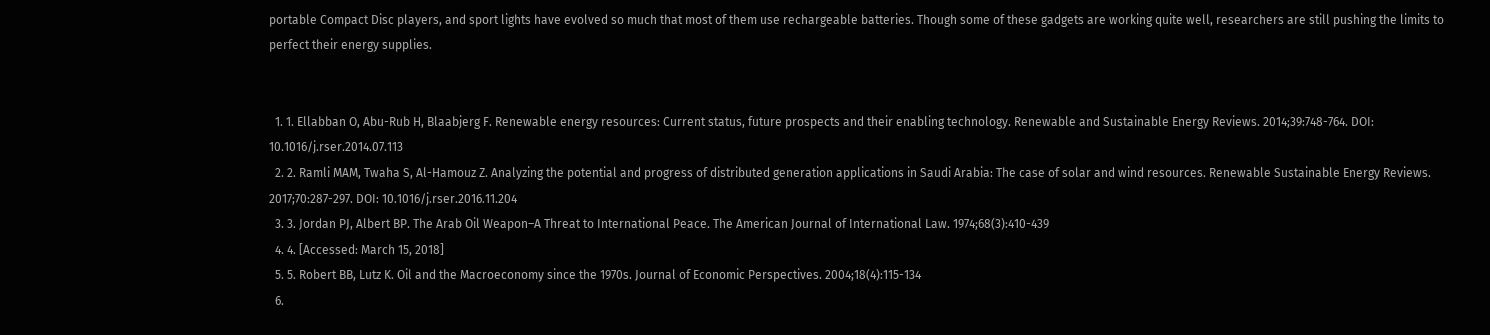portable Compact Disc players, and sport lights have evolved so much that most of them use rechargeable batteries. Though some of these gadgets are working quite well, researchers are still pushing the limits to perfect their energy supplies.


  1. 1. Ellabban O, Abu-Rub H, Blaabjerg F. Renewable energy resources: Current status, future prospects and their enabling technology. Renewable and Sustainable Energy Reviews. 2014;39:748-764. DOI: 10.1016/j.rser.2014.07.113
  2. 2. Ramli MAM, Twaha S, Al-Hamouz Z. Analyzing the potential and progress of distributed generation applications in Saudi Arabia: The case of solar and wind resources. Renewable Sustainable Energy Reviews. 2017;70:287-297. DOI: 10.1016/j.rser.2016.11.204
  3. 3. Jordan PJ, Albert BP. The Arab Oil Weapon–A Threat to International Peace. The American Journal of International Law. 1974;68(3):410-439
  4. 4. [Accessed: March 15, 2018]
  5. 5. Robert BB, Lutz K. Oil and the Macroeconomy since the 1970s. Journal of Economic Perspectives. 2004;18(4):115-134
  6.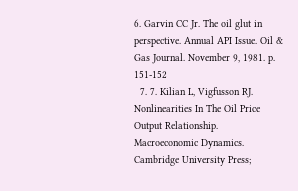6. Garvin CC Jr. The oil glut in perspective. Annual API Issue. Oil & Gas Journal. November 9, 1981. p. 151-152
  7. 7. Kilian L, Vigfusson RJ. Nonlinearities In The Oil Price Output Relationship. Macroeconomic Dynamics. Cambridge University Press;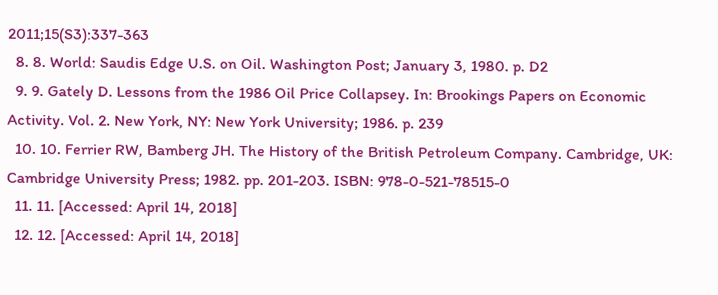2011;15(S3):337-363
  8. 8. World: Saudis Edge U.S. on Oil. Washington Post; January 3, 1980. p. D2
  9. 9. Gately D. Lessons from the 1986 Oil Price Collapsey. In: Brookings Papers on Economic Activity. Vol. 2. New York, NY: New York University; 1986. p. 239
  10. 10. Ferrier RW, Bamberg JH. The History of the British Petroleum Company. Cambridge, UK: Cambridge University Press; 1982. pp. 201-203. ISBN: 978-0-521-78515-0
  11. 11. [Accessed: April 14, 2018]
  12. 12. [Accessed: April 14, 2018]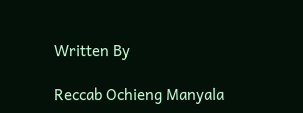Written By

Reccab Ochieng Manyala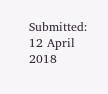Submitted: 12 April 2018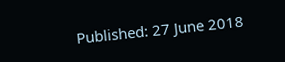Published: 27 June 2018